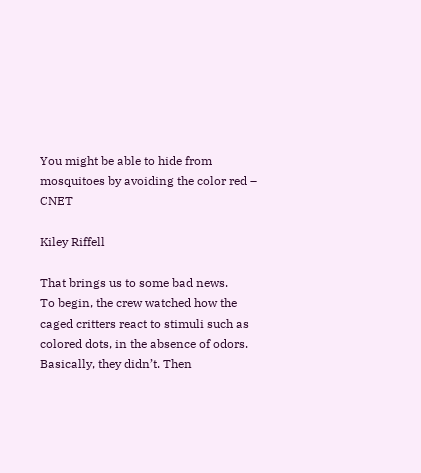You might be able to hide from mosquitoes by avoiding the color red – CNET

Kiley Riffell

That brings us to some bad news.
To begin, the crew watched how the caged critters react to stimuli such as colored dots, in the absence of odors. Basically, they didn’t. Then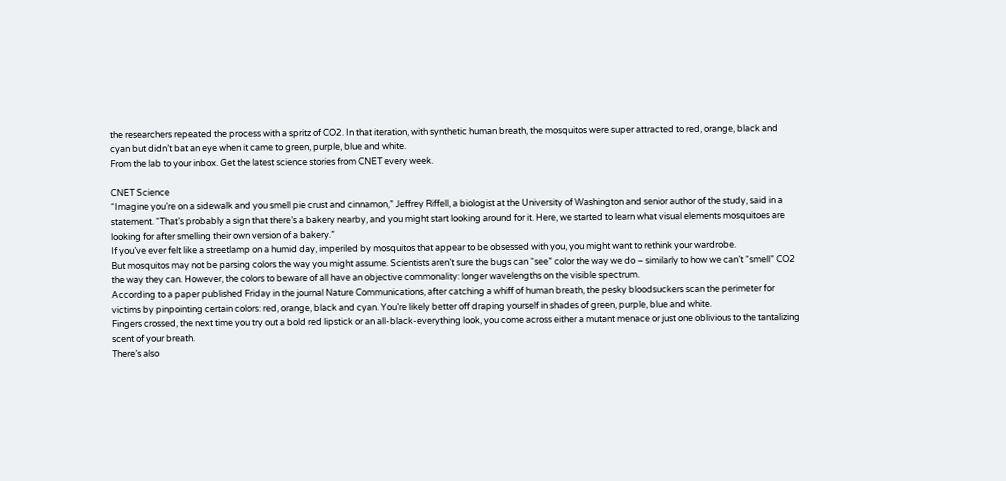the researchers repeated the process with a spritz of CO2. In that iteration, with synthetic human breath, the mosquitos were super attracted to red, orange, black and cyan but didn’t bat an eye when it came to green, purple, blue and white.
From the lab to your inbox. Get the latest science stories from CNET every week.

CNET Science
“Imagine you’re on a sidewalk and you smell pie crust and cinnamon,” Jeffrey Riffell, a biologist at the University of Washington and senior author of the study, said in a statement. “That’s probably a sign that there’s a bakery nearby, and you might start looking around for it. Here, we started to learn what visual elements mosquitoes are looking for after smelling their own version of a bakery.”
If you’ve ever felt like a streetlamp on a humid day, imperiled by mosquitos that appear to be obsessed with you, you might want to rethink your wardrobe.
But mosquitos may not be parsing colors the way you might assume. Scientists aren’t sure the bugs can “see” color the way we do – similarly to how we can’t “smell” CO2 the way they can. However, the colors to beware of all have an objective commonality: longer wavelengths on the visible spectrum.
According to a paper published Friday in the journal Nature Communications, after catching a whiff of human breath, the pesky bloodsuckers scan the perimeter for victims by pinpointing certain colors: red, orange, black and cyan. You’re likely better off draping yourself in shades of green, purple, blue and white.
Fingers crossed, the next time you try out a bold red lipstick or an all-black-everything look, you come across either a mutant menace or just one oblivious to the tantalizing scent of your breath.
There’s also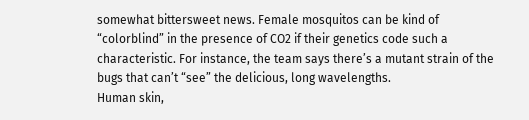somewhat bittersweet news. Female mosquitos can be kind of “colorblind” in the presence of CO2 if their genetics code such a characteristic. For instance, the team says there’s a mutant strain of the bugs that can’t “see” the delicious, long wavelengths.
Human skin,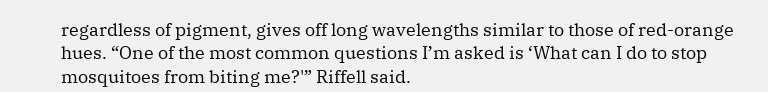regardless of pigment, gives off long wavelengths similar to those of red-orange hues. “One of the most common questions I’m asked is ‘What can I do to stop mosquitoes from biting me?'” Riffell said.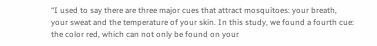“I used to say there are three major cues that attract mosquitoes: your breath, your sweat and the temperature of your skin. In this study, we found a fourth cue: the color red, which can not only be found on your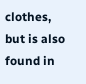clothes, but is also found in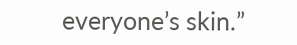everyone’s skin.”